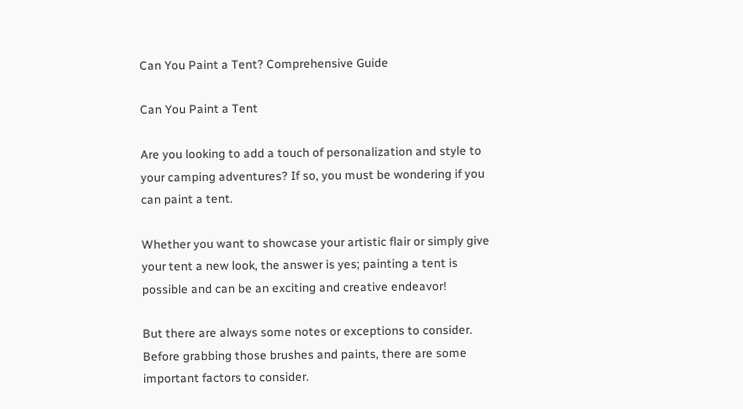Can You Paint a Tent? Comprehensive Guide

Can You Paint a Tent

Are you looking to add a touch of personalization and style to your camping adventures? If so, you must be wondering if you can paint a tent.

Whether you want to showcase your artistic flair or simply give your tent a new look, the answer is yes; painting a tent is possible and can be an exciting and creative endeavor!

But there are always some notes or exceptions to consider. Before grabbing those brushes and paints, there are some important factors to consider.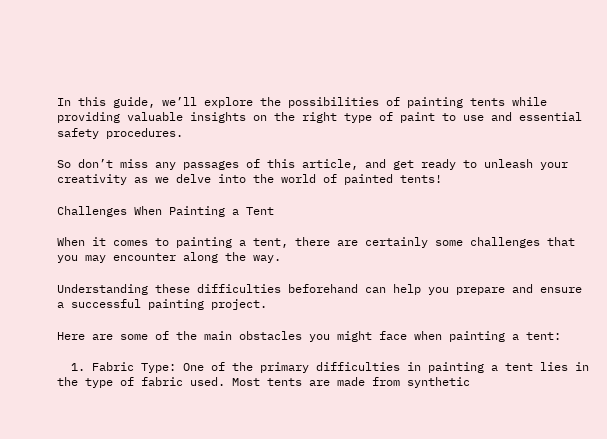In this guide, we’ll explore the possibilities of painting tents while providing valuable insights on the right type of paint to use and essential safety procedures.

So don’t miss any passages of this article, and get ready to unleash your creativity as we delve into the world of painted tents!

Challenges When Painting a Tent

When it comes to painting a tent, there are certainly some challenges that you may encounter along the way.

Understanding these difficulties beforehand can help you prepare and ensure a successful painting project.

Here are some of the main obstacles you might face when painting a tent:

  1. Fabric Type: One of the primary difficulties in painting a tent lies in the type of fabric used. Most tents are made from synthetic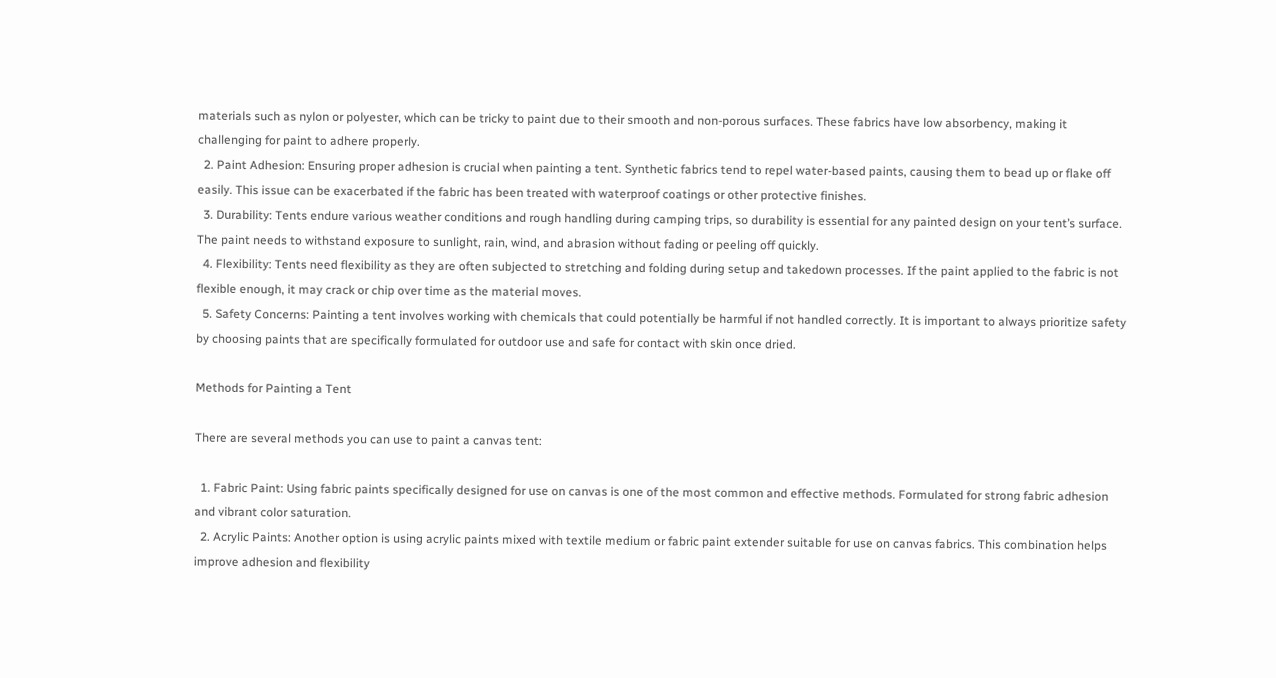materials such as nylon or polyester, which can be tricky to paint due to their smooth and non-porous surfaces. These fabrics have low absorbency, making it challenging for paint to adhere properly.
  2. Paint Adhesion: Ensuring proper adhesion is crucial when painting a tent. Synthetic fabrics tend to repel water-based paints, causing them to bead up or flake off easily. This issue can be exacerbated if the fabric has been treated with waterproof coatings or other protective finishes.
  3. Durability: Tents endure various weather conditions and rough handling during camping trips, so durability is essential for any painted design on your tent’s surface. The paint needs to withstand exposure to sunlight, rain, wind, and abrasion without fading or peeling off quickly.
  4. Flexibility: Tents need flexibility as they are often subjected to stretching and folding during setup and takedown processes. If the paint applied to the fabric is not flexible enough, it may crack or chip over time as the material moves.
  5. Safety Concerns: Painting a tent involves working with chemicals that could potentially be harmful if not handled correctly. It is important to always prioritize safety by choosing paints that are specifically formulated for outdoor use and safe for contact with skin once dried.

Methods for Painting a Tent

There are several methods you can use to paint a canvas tent:

  1. Fabric Paint: Using fabric paints specifically designed for use on canvas is one of the most common and effective methods. Formulated for strong fabric adhesion and vibrant color saturation.
  2. Acrylic Paints: Another option is using acrylic paints mixed with textile medium or fabric paint extender suitable for use on canvas fabrics. This combination helps improve adhesion and flexibility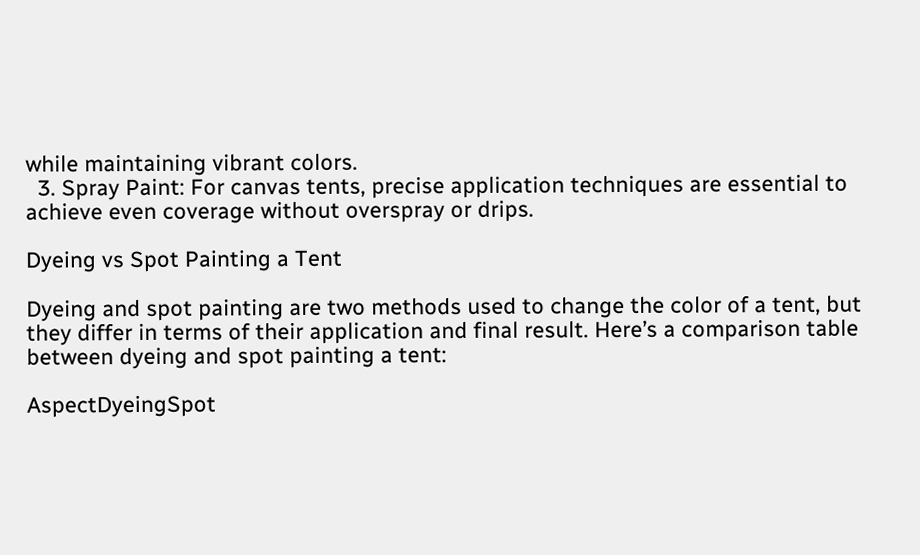while maintaining vibrant colors.
  3. Spray Paint: For canvas tents, precise application techniques are essential to achieve even coverage without overspray or drips.

Dyeing vs Spot Painting a Tent

Dyeing and spot painting are two methods used to change the color of a tent, but they differ in terms of their application and final result. Here’s a comparison table between dyeing and spot painting a tent:

AspectDyeingSpot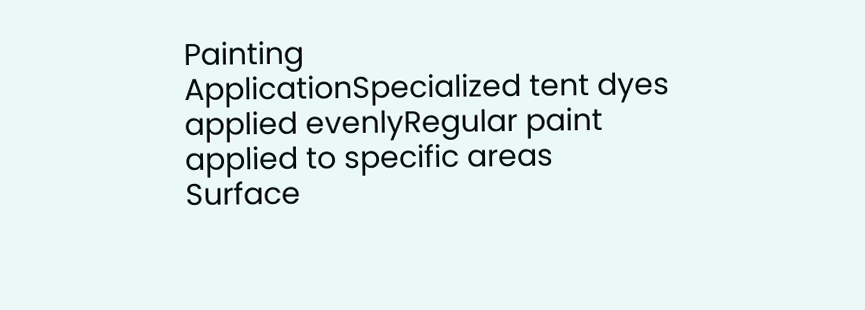Painting
ApplicationSpecialized tent dyes applied evenlyRegular paint applied to specific areas
Surface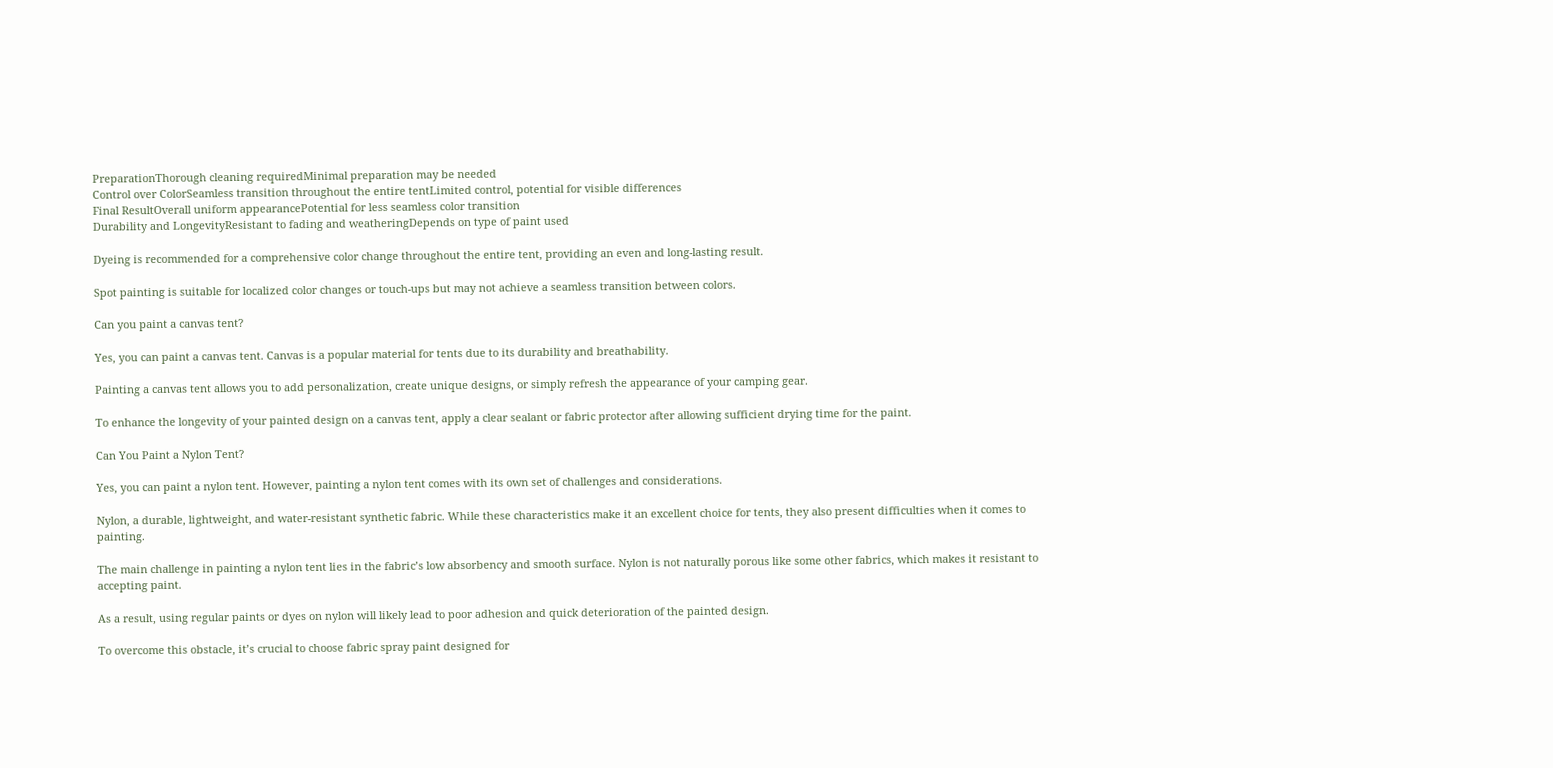PreparationThorough cleaning requiredMinimal preparation may be needed
Control over ColorSeamless transition throughout the entire tentLimited control, potential for visible differences
Final ResultOverall uniform appearancePotential for less seamless color transition
Durability and LongevityResistant to fading and weatheringDepends on type of paint used

Dyeing is recommended for a comprehensive color change throughout the entire tent, providing an even and long-lasting result.

Spot painting is suitable for localized color changes or touch-ups but may not achieve a seamless transition between colors.

Can you paint a canvas tent?

Yes, you can paint a canvas tent. Canvas is a popular material for tents due to its durability and breathability.

Painting a canvas tent allows you to add personalization, create unique designs, or simply refresh the appearance of your camping gear.

To enhance the longevity of your painted design on a canvas tent, apply a clear sealant or fabric protector after allowing sufficient drying time for the paint.

Can You Paint a Nylon Tent?

Yes, you can paint a nylon tent. However, painting a nylon tent comes with its own set of challenges and considerations.

Nylon, a durable, lightweight, and water-resistant synthetic fabric. While these characteristics make it an excellent choice for tents, they also present difficulties when it comes to painting.

The main challenge in painting a nylon tent lies in the fabric’s low absorbency and smooth surface. Nylon is not naturally porous like some other fabrics, which makes it resistant to accepting paint.

As a result, using regular paints or dyes on nylon will likely lead to poor adhesion and quick deterioration of the painted design.

To overcome this obstacle, it’s crucial to choose fabric spray paint designed for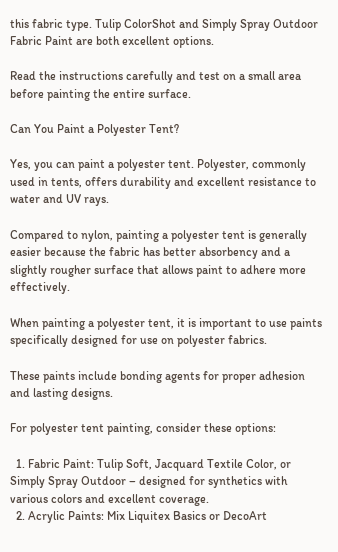this fabric type. Tulip ColorShot and Simply Spray Outdoor Fabric Paint are both excellent options.

Read the instructions carefully and test on a small area before painting the entire surface.

Can You Paint a Polyester Tent?

Yes, you can paint a polyester tent. Polyester, commonly used in tents, offers durability and excellent resistance to water and UV rays.

Compared to nylon, painting a polyester tent is generally easier because the fabric has better absorbency and a slightly rougher surface that allows paint to adhere more effectively.

When painting a polyester tent, it is important to use paints specifically designed for use on polyester fabrics.

These paints include bonding agents for proper adhesion and lasting designs.

For polyester tent painting, consider these options:

  1. Fabric Paint: Tulip Soft, Jacquard Textile Color, or Simply Spray Outdoor – designed for synthetics with various colors and excellent coverage.
  2. Acrylic Paints: Mix Liquitex Basics or DecoArt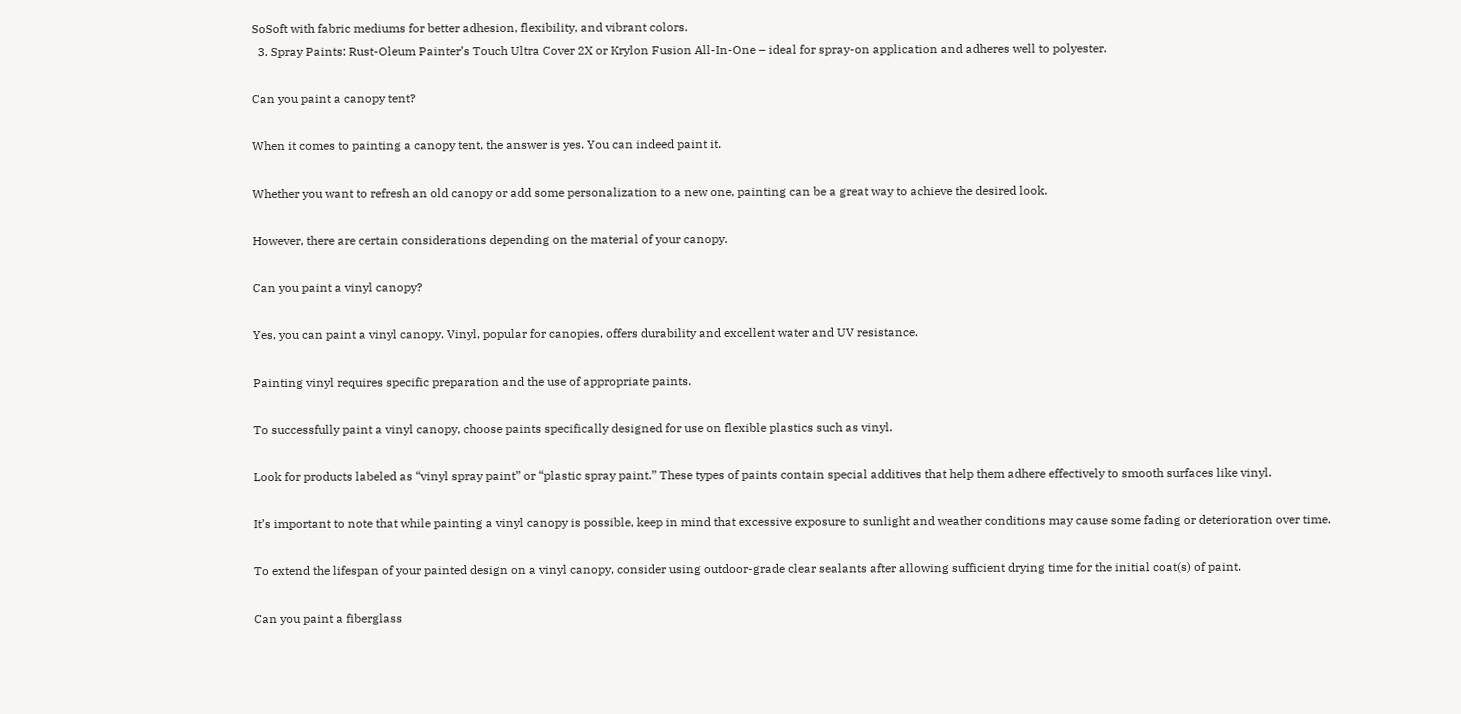SoSoft with fabric mediums for better adhesion, flexibility, and vibrant colors.
  3. Spray Paints: Rust-Oleum Painter’s Touch Ultra Cover 2X or Krylon Fusion All-In-One – ideal for spray-on application and adheres well to polyester.

Can you paint a canopy tent?

When it comes to painting a canopy tent, the answer is yes. You can indeed paint it.

Whether you want to refresh an old canopy or add some personalization to a new one, painting can be a great way to achieve the desired look.

However, there are certain considerations depending on the material of your canopy.

Can you paint a vinyl canopy?

Yes, you can paint a vinyl canopy. Vinyl, popular for canopies, offers durability and excellent water and UV resistance.

Painting vinyl requires specific preparation and the use of appropriate paints.

To successfully paint a vinyl canopy, choose paints specifically designed for use on flexible plastics such as vinyl.

Look for products labeled as “vinyl spray paint” or “plastic spray paint.” These types of paints contain special additives that help them adhere effectively to smooth surfaces like vinyl.

It’s important to note that while painting a vinyl canopy is possible, keep in mind that excessive exposure to sunlight and weather conditions may cause some fading or deterioration over time.

To extend the lifespan of your painted design on a vinyl canopy, consider using outdoor-grade clear sealants after allowing sufficient drying time for the initial coat(s) of paint.

Can you paint a fiberglass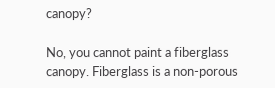canopy?

No, you cannot paint a fiberglass canopy. Fiberglass is a non-porous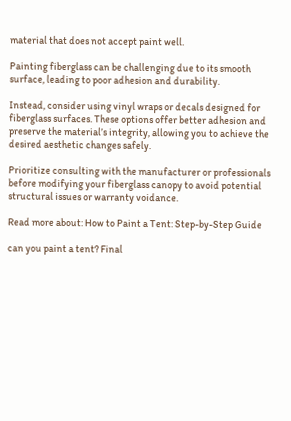material that does not accept paint well.

Painting fiberglass can be challenging due to its smooth surface, leading to poor adhesion and durability.

Instead, consider using vinyl wraps or decals designed for fiberglass surfaces. These options offer better adhesion and preserve the material’s integrity, allowing you to achieve the desired aesthetic changes safely.

Prioritize consulting with the manufacturer or professionals before modifying your fiberglass canopy to avoid potential structural issues or warranty voidance.

Read more about: How to Paint a Tent: Step-by-Step Guide

can you paint a tent? Final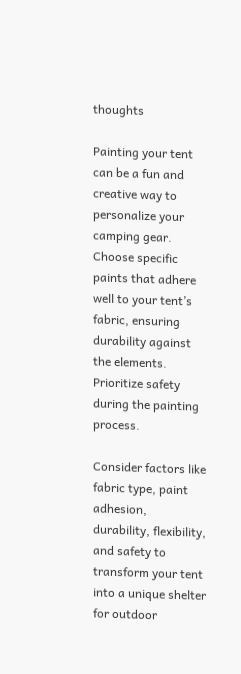thoughts

Painting your tent can be a fun and creative way to personalize your camping gear. Choose specific paints that adhere well to your tent’s fabric, ensuring durability against the elements. Prioritize safety during the painting process.

Consider factors like fabric type, paint adhesion, durability, flexibility, and safety to transform your tent into a unique shelter for outdoor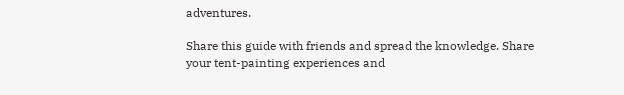adventures.

Share this guide with friends and spread the knowledge. Share your tent-painting experiences and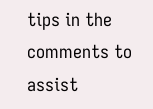tips in the comments to assist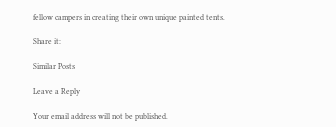fellow campers in creating their own unique painted tents.

Share it:

Similar Posts

Leave a Reply

Your email address will not be published.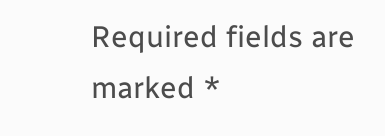Required fields are marked *